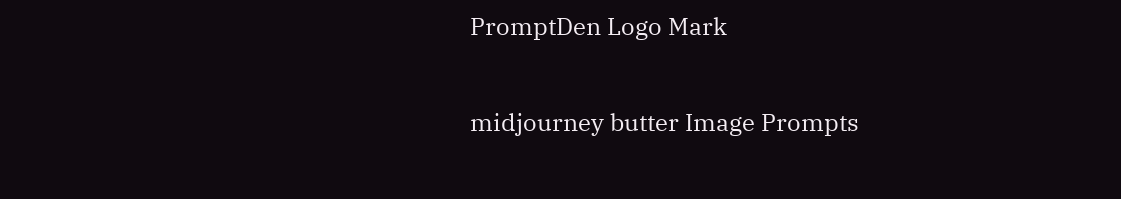PromptDen Logo Mark

midjourney butter Image Prompts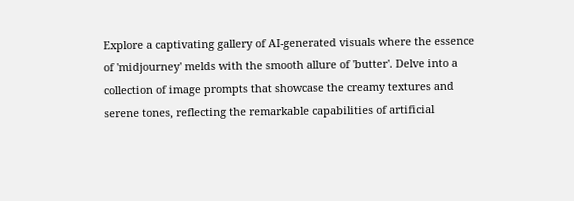Explore a captivating gallery of AI-generated visuals where the essence of 'midjourney' melds with the smooth allure of 'butter'. Delve into a collection of image prompts that showcase the creamy textures and serene tones, reflecting the remarkable capabilities of artificial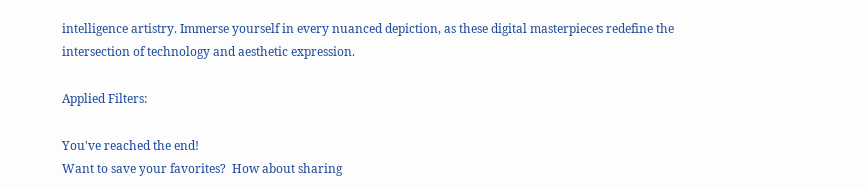intelligence artistry. Immerse yourself in every nuanced depiction, as these digital masterpieces redefine the intersection of technology and aesthetic expression.

Applied Filters:

You've reached the end!
Want to save your favorites?  How about sharing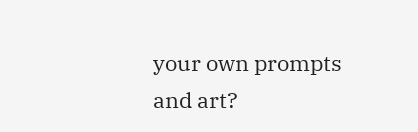your own prompts and art?